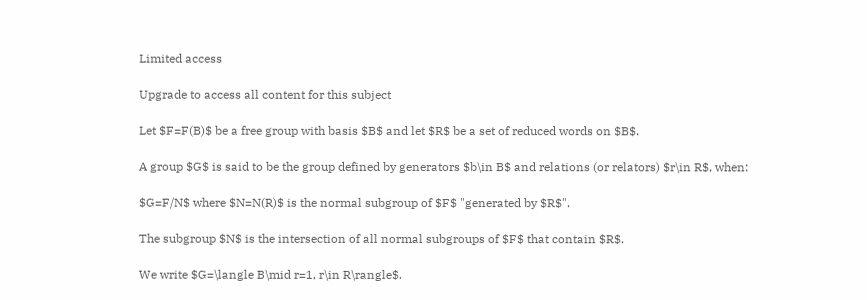Limited access

Upgrade to access all content for this subject

Let $F=F(B)$ be a free group with basis $B$ and let $R$ be a set of reduced words on $B$.

A group $G$ is said to be the group defined by generators $b\in B$ and relations (or relators) $r\in R$, when:

$G=F/N$ where $N=N(R)$ is the normal subgroup of $F$ "generated by $R$".

The subgroup $N$ is the intersection of all normal subgroups of $F$ that contain $R$.

We write $G=\langle B\mid r=1, r\in R\rangle$.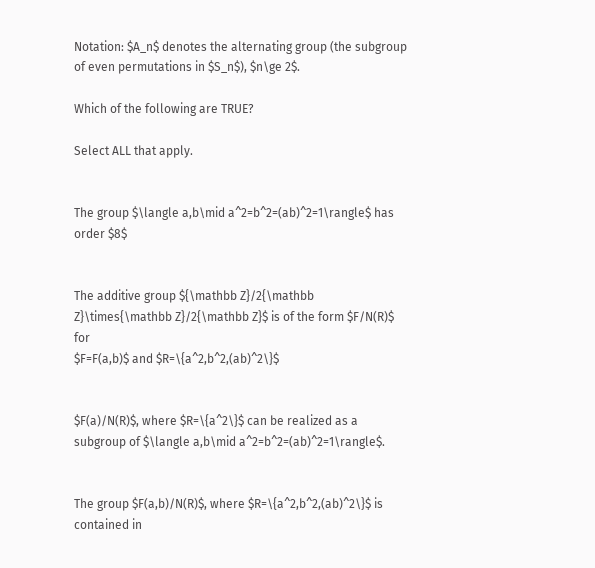Notation: $A_n$ denotes the alternating group (the subgroup of even permutations in $S_n$), $n\ge 2$.

Which of the following are TRUE?

Select ALL that apply.


The group $\langle a,b\mid a^2=b^2=(ab)^2=1\rangle$ has order $8$


The additive group ${\mathbb Z}/2{\mathbb Z}\times{\mathbb Z}/2{\mathbb Z}$ is of the form $F/N(R)$ for
$F=F(a,b)$ and $R=\{a^2,b^2,(ab)^2\}$


$F(a)/N(R)$, where $R=\{a^2\}$ can be realized as a subgroup of $\langle a,b\mid a^2=b^2=(ab)^2=1\rangle$.


The group $F(a,b)/N(R)$, where $R=\{a^2,b^2,(ab)^2\}$ is contained in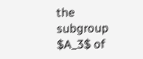the subgroup $A_3$ of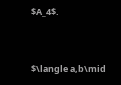$A_4$.


$\langle a,b\mid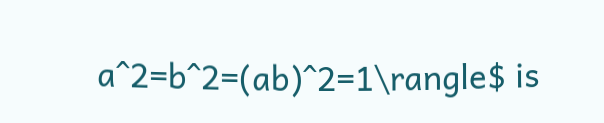a^2=b^2=(ab)^2=1\rangle$ is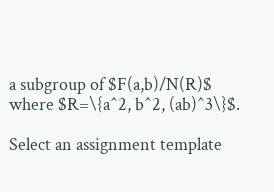a subgroup of $F(a,b)/N(R)$ where $R=\{a^2, b^2, (ab)^3\}$.

Select an assignment template